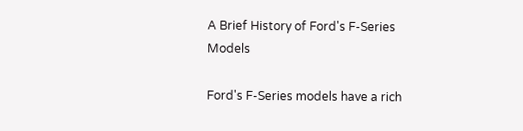A Brief History of Ford's F-Series Models

Ford's F-Series models have a rich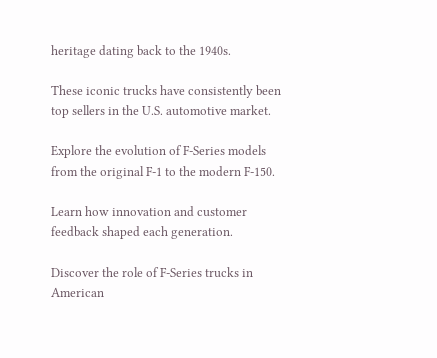heritage dating back to the 1940s.

These iconic trucks have consistently been top sellers in the U.S. automotive market.

Explore the evolution of F-Series models from the original F-1 to the modern F-150.

Learn how innovation and customer feedback shaped each generation.

Discover the role of F-Series trucks in American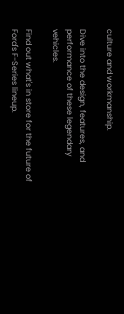culture and workmanship.

Dive into the design, features, and performance of these legendary vehicles.

Find out what's in store for the future of Ford's F-Series lineup.